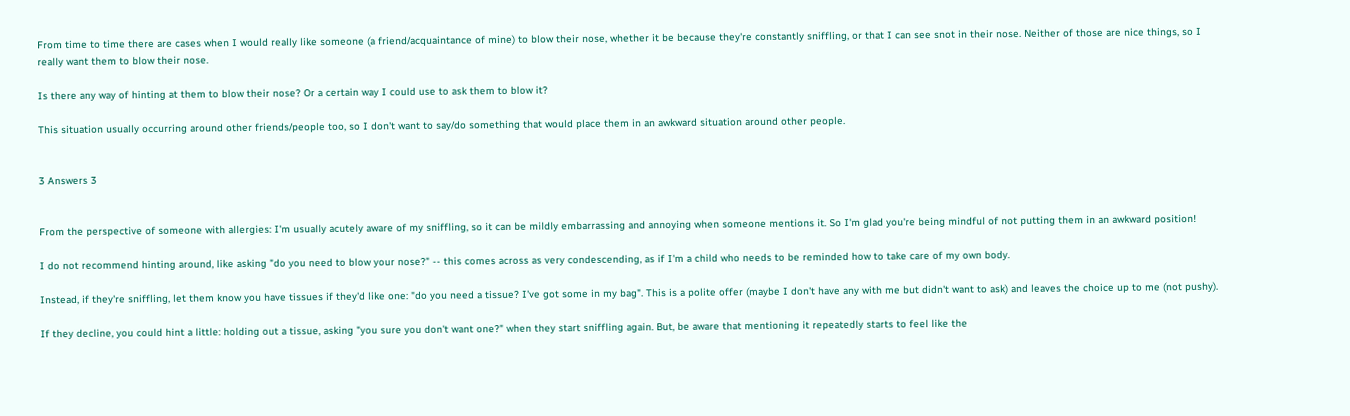From time to time there are cases when I would really like someone (a friend/acquaintance of mine) to blow their nose, whether it be because they're constantly sniffling, or that I can see snot in their nose. Neither of those are nice things, so I really want them to blow their nose.

Is there any way of hinting at them to blow their nose? Or a certain way I could use to ask them to blow it?

This situation usually occurring around other friends/people too, so I don't want to say/do something that would place them in an awkward situation around other people.


3 Answers 3


From the perspective of someone with allergies: I'm usually acutely aware of my sniffling, so it can be mildly embarrassing and annoying when someone mentions it. So I'm glad you're being mindful of not putting them in an awkward position!

I do not recommend hinting around, like asking "do you need to blow your nose?" -- this comes across as very condescending, as if I'm a child who needs to be reminded how to take care of my own body.

Instead, if they're sniffling, let them know you have tissues if they'd like one: "do you need a tissue? I've got some in my bag". This is a polite offer (maybe I don't have any with me but didn't want to ask) and leaves the choice up to me (not pushy).

If they decline, you could hint a little: holding out a tissue, asking "you sure you don't want one?" when they start sniffling again. But, be aware that mentioning it repeatedly starts to feel like the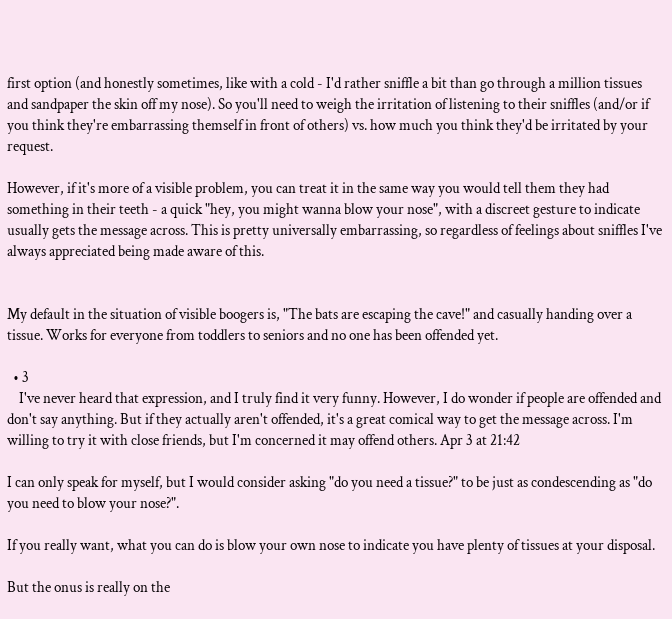first option (and honestly sometimes, like with a cold - I'd rather sniffle a bit than go through a million tissues and sandpaper the skin off my nose). So you'll need to weigh the irritation of listening to their sniffles (and/or if you think they're embarrassing themself in front of others) vs. how much you think they'd be irritated by your request.

However, if it's more of a visible problem, you can treat it in the same way you would tell them they had something in their teeth - a quick "hey, you might wanna blow your nose", with a discreet gesture to indicate usually gets the message across. This is pretty universally embarrassing, so regardless of feelings about sniffles I've always appreciated being made aware of this.


My default in the situation of visible boogers is, "The bats are escaping the cave!" and casually handing over a tissue. Works for everyone from toddlers to seniors and no one has been offended yet.

  • 3
    I've never heard that expression, and I truly find it very funny. However, I do wonder if people are offended and don't say anything. But if they actually aren't offended, it's a great comical way to get the message across. I'm willing to try it with close friends, but I'm concerned it may offend others. Apr 3 at 21:42

I can only speak for myself, but I would consider asking "do you need a tissue?" to be just as condescending as "do you need to blow your nose?".

If you really want, what you can do is blow your own nose to indicate you have plenty of tissues at your disposal.

But the onus is really on the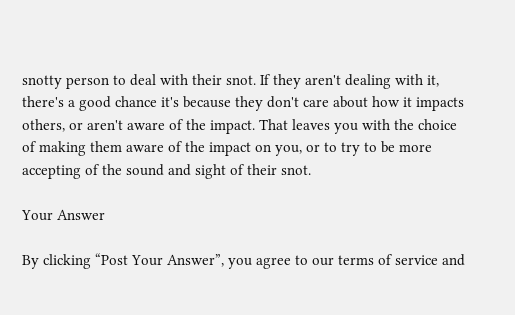snotty person to deal with their snot. If they aren't dealing with it, there's a good chance it's because they don't care about how it impacts others, or aren't aware of the impact. That leaves you with the choice of making them aware of the impact on you, or to try to be more accepting of the sound and sight of their snot.

Your Answer

By clicking “Post Your Answer”, you agree to our terms of service and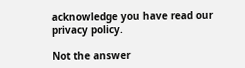acknowledge you have read our privacy policy.

Not the answer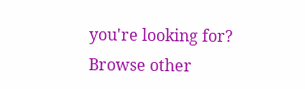you're looking for? Browse other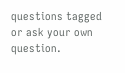questions tagged or ask your own question.